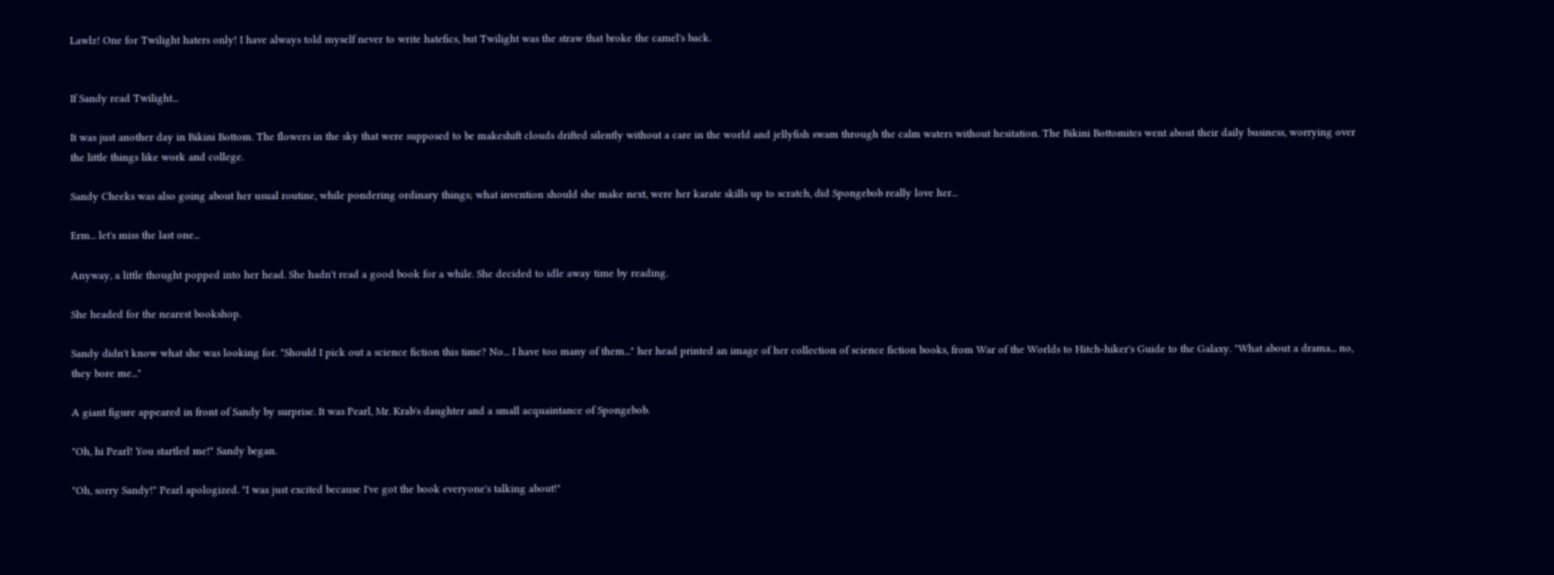Lawlz! One for Twilight haters only! I have always told myself never to write hatefics, but Twilight was the straw that broke the camel's back.


If Sandy read Twilight...

It was just another day in Bikini Bottom. The flowers in the sky that were supposed to be makeshift clouds drifted silently without a care in the world and jellyfish swam through the calm waters without hesitation. The Bikini Bottomites went about their daily business, worrying over the little things like work and college.

Sandy Cheeks was also going about her usual routine, while pondering ordinary things; what invention should she make next, were her karate skills up to scratch, did Spongebob really love her...

Erm... let's miss the last one...

Anyway, a little thought popped into her head. She hadn't read a good book for a while. She decided to idle away time by reading.

She headed for the nearest bookshop.

Sandy didn't know what she was looking for. "Should I pick out a science fiction this time? No... I have too many of them..." her head printed an image of her collection of science fiction books, from War of the Worlds to Hitch-hiker's Guide to the Galaxy. "What about a drama... no, they bore me..."

A giant figure appeared in front of Sandy by surprise. It was Pearl, Mr. Krab's daughter and a small acquaintance of Spongebob.

"Oh, hi Pearl! You startled me!" Sandy began.

"Oh, sorry Sandy!" Pearl apologized. "I was just excited because I've got the book everyone's talking about!"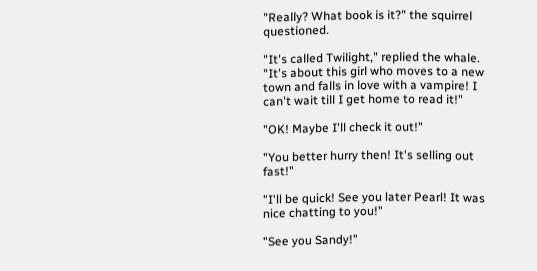"Really? What book is it?" the squirrel questioned.

"It's called Twilight," replied the whale. "It's about this girl who moves to a new town and falls in love with a vampire! I can't wait till I get home to read it!"

"OK! Maybe I'll check it out!"

"You better hurry then! It's selling out fast!"

"I'll be quick! See you later Pearl! It was nice chatting to you!"

"See you Sandy!"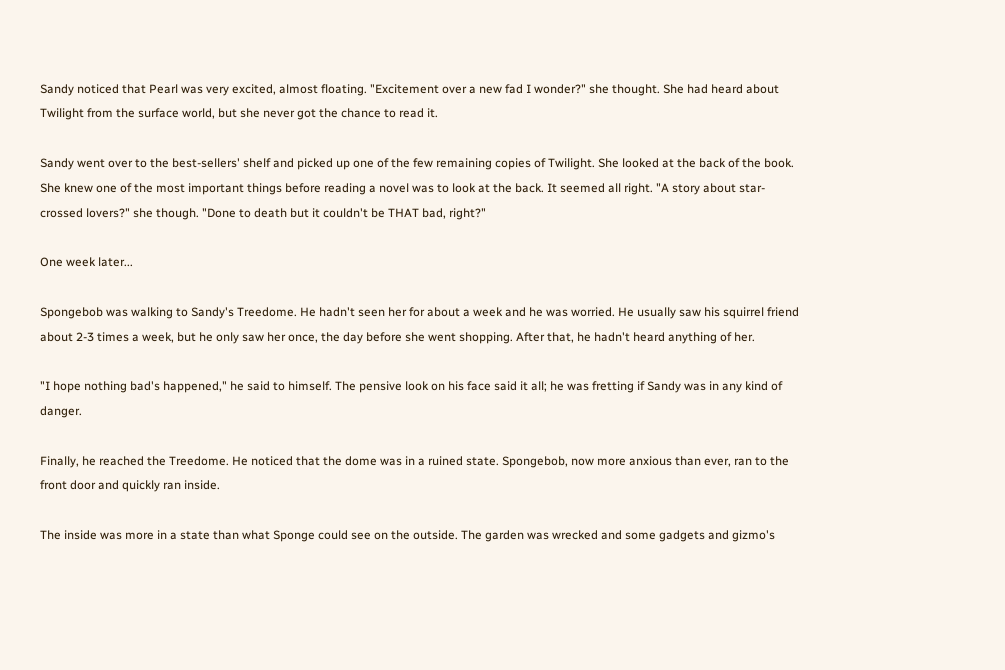Sandy noticed that Pearl was very excited, almost floating. "Excitement over a new fad I wonder?" she thought. She had heard about Twilight from the surface world, but she never got the chance to read it.

Sandy went over to the best-sellers' shelf and picked up one of the few remaining copies of Twilight. She looked at the back of the book. She knew one of the most important things before reading a novel was to look at the back. It seemed all right. "A story about star-crossed lovers?" she though. "Done to death but it couldn't be THAT bad, right?"

One week later...

Spongebob was walking to Sandy's Treedome. He hadn't seen her for about a week and he was worried. He usually saw his squirrel friend about 2-3 times a week, but he only saw her once, the day before she went shopping. After that, he hadn't heard anything of her.

"I hope nothing bad's happened," he said to himself. The pensive look on his face said it all; he was fretting if Sandy was in any kind of danger.

Finally, he reached the Treedome. He noticed that the dome was in a ruined state. Spongebob, now more anxious than ever, ran to the front door and quickly ran inside.

The inside was more in a state than what Sponge could see on the outside. The garden was wrecked and some gadgets and gizmo's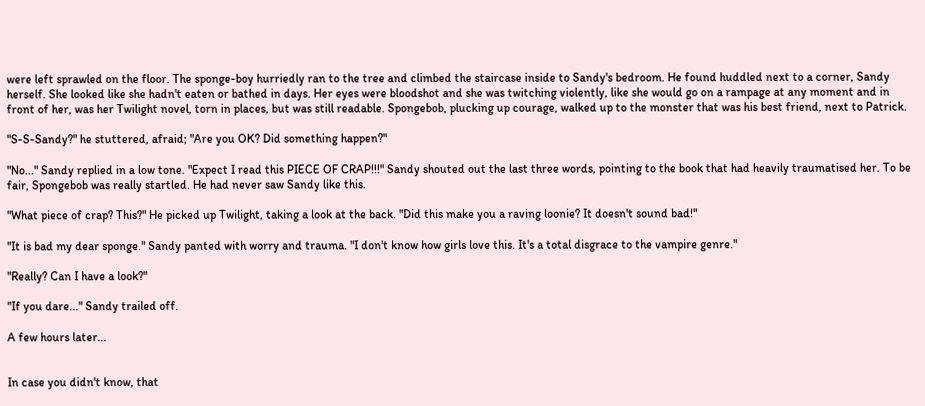were left sprawled on the floor. The sponge-boy hurriedly ran to the tree and climbed the staircase inside to Sandy's bedroom. He found huddled next to a corner, Sandy herself. She looked like she hadn't eaten or bathed in days. Her eyes were bloodshot and she was twitching violently, like she would go on a rampage at any moment and in front of her, was her Twilight novel, torn in places, but was still readable. Spongebob, plucking up courage, walked up to the monster that was his best friend, next to Patrick.

"S-S-Sandy?" he stuttered, afraid; "Are you OK? Did something happen?"

"No..." Sandy replied in a low tone. "Expect I read this PIECE OF CRAP!!!" Sandy shouted out the last three words, pointing to the book that had heavily traumatised her. To be fair, Spongebob was really startled. He had never saw Sandy like this.

"What piece of crap? This?" He picked up Twilight, taking a look at the back. "Did this make you a raving loonie? It doesn't sound bad!"

"It is bad my dear sponge." Sandy panted with worry and trauma. "I don't know how girls love this. It's a total disgrace to the vampire genre."

"Really? Can I have a look?"

"If you dare..." Sandy trailed off.

A few hours later...


In case you didn't know, that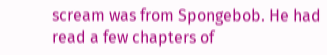scream was from Spongebob. He had read a few chapters of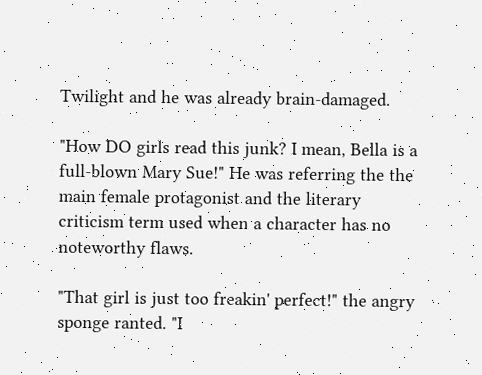Twilight and he was already brain-damaged.

"How DO girls read this junk? I mean, Bella is a full-blown Mary Sue!" He was referring the the main female protagonist and the literary criticism term used when a character has no noteworthy flaws.

"That girl is just too freakin' perfect!" the angry sponge ranted. "I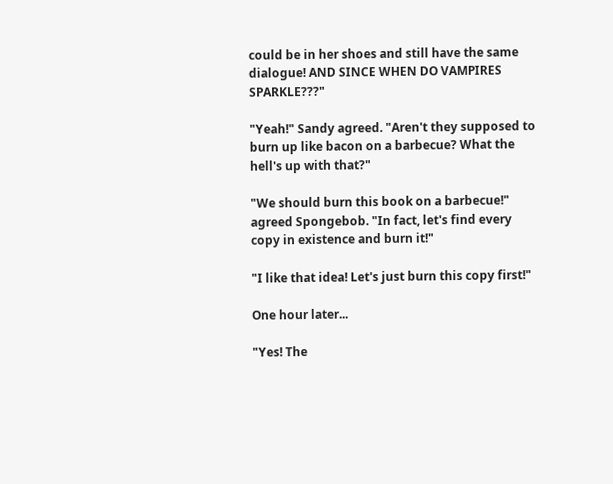could be in her shoes and still have the same dialogue! AND SINCE WHEN DO VAMPIRES SPARKLE???"

"Yeah!" Sandy agreed. "Aren't they supposed to burn up like bacon on a barbecue? What the hell's up with that?"

"We should burn this book on a barbecue!" agreed Spongebob. "In fact, let's find every copy in existence and burn it!"

"I like that idea! Let's just burn this copy first!"

One hour later...

"Yes! The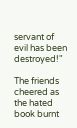servant of evil has been destroyed!"

The friends cheered as the hated book burnt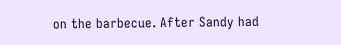on the barbecue. After Sandy had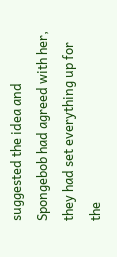suggested the idea and Spongebob had agreed with her, they had set everything up for the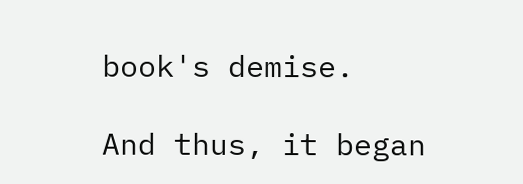book's demise.

And thus, it began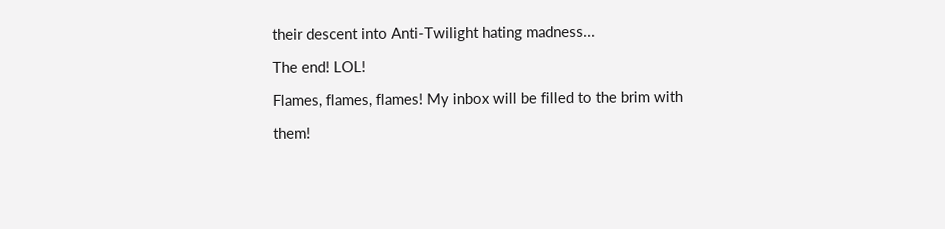their descent into Anti-Twilight hating madness...

The end! LOL!

Flames, flames, flames! My inbox will be filled to the brim with

them!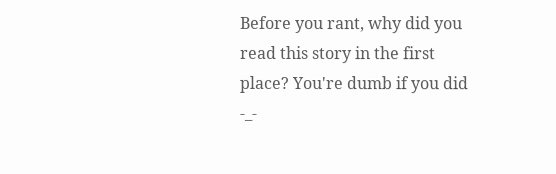Before you rant, why did you read this story in the first place? You're dumb if you did -_-